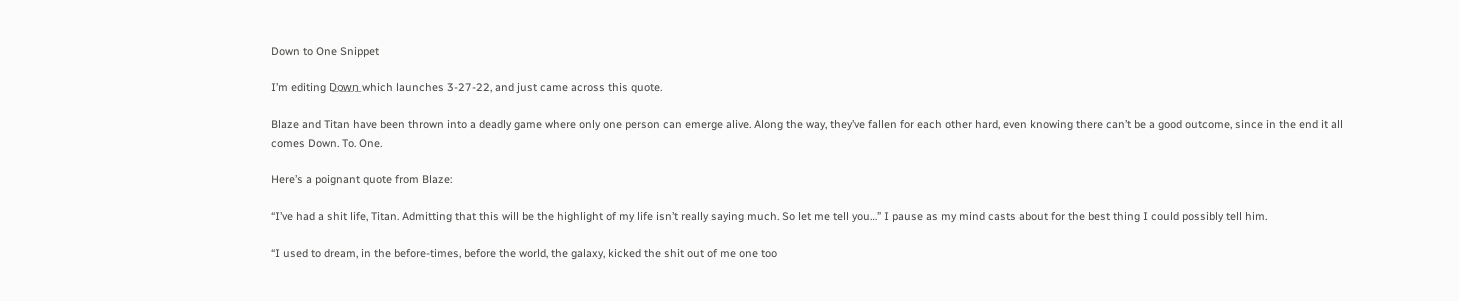Down to One Snippet

I’m editing D͟o͟w͟n͟ which launches 3-27-22, and just came across this quote.

Blaze and Titan have been thrown into a deadly game where only one person can emerge alive. Along the way, they’ve fallen for each other hard, even knowing there can’t be a good outcome, since in the end it all comes Down. To. One.

Here’s a poignant quote from Blaze:

“I’ve had a shit life, Titan. Admitting that this will be the highlight of my life isn’t really saying much. So let me tell you…” I pause as my mind casts about for the best thing I could possibly tell him.

“I used to dream, in the before-times, before the world, the galaxy, kicked the shit out of me one too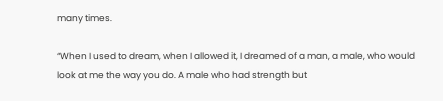many times.

“When I used to dream, when I allowed it, I dreamed of a man, a male, who would look at me the way you do. A male who had strength but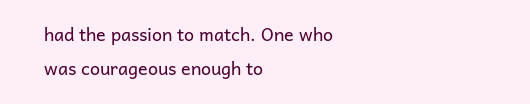had the passion to match. One who was courageous enough to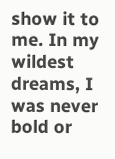show it to me. In my wildest dreams, I was never bold or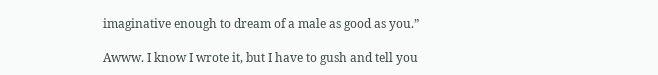imaginative enough to dream of a male as good as you.”

Awww. I know I wrote it, but I have to gush and tell you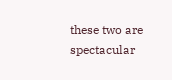these two are spectacular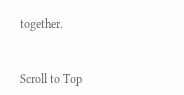together.


Scroll to Top